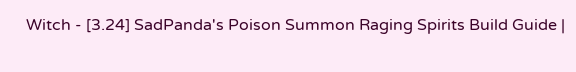Witch - [3.24] SadPanda's Poison Summon Raging Spirits Build Guide |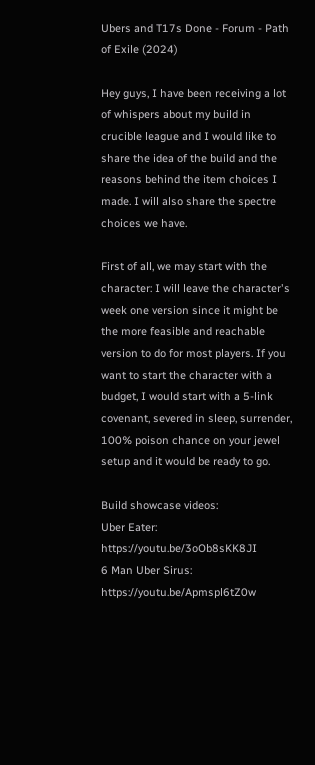Ubers and T17s Done - Forum - Path of Exile (2024)

Hey guys, I have been receiving a lot of whispers about my build in crucible league and I would like to share the idea of the build and the reasons behind the item choices I made. I will also share the spectre choices we have.

First of all, we may start with the character: I will leave the character's week one version since it might be the more feasible and reachable version to do for most players. If you want to start the character with a budget, I would start with a 5-link covenant, severed in sleep, surrender, 100% poison chance on your jewel setup and it would be ready to go.

Build showcase videos:
Uber Eater: https://youtu.be/3oOb8sKK8JI
6 Man Uber Sirus: https://youtu.be/Apmspl6tZ0w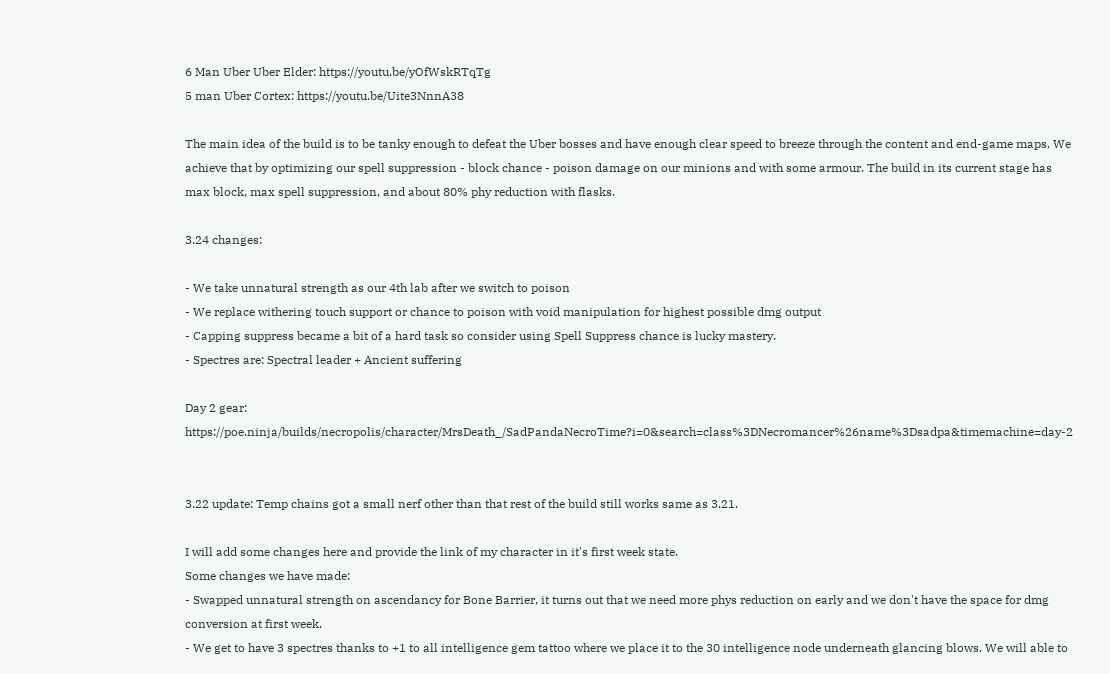6 Man Uber Uber Elder: https://youtu.be/yOfWskRTqTg
5 man Uber Cortex: https://youtu.be/Uite3NnnA38

The main idea of the build is to be tanky enough to defeat the Uber bosses and have enough clear speed to breeze through the content and end-game maps. We achieve that by optimizing our spell suppression - block chance - poison damage on our minions and with some armour. The build in its current stage has max block, max spell suppression, and about 80% phy reduction with flasks.

3.24 changes:

- We take unnatural strength as our 4th lab after we switch to poison
- We replace withering touch support or chance to poison with void manipulation for highest possible dmg output
- Capping suppress became a bit of a hard task so consider using Spell Suppress chance is lucky mastery.
- Spectres are: Spectral leader + Ancient suffering

Day 2 gear: https://poe.ninja/builds/necropolis/character/MrsDeath_/SadPandaNecroTime?i=0&search=class%3DNecromancer%26name%3Dsadpa&timemachine=day-2


3.22 update: Temp chains got a small nerf other than that rest of the build still works same as 3.21.

I will add some changes here and provide the link of my character in it's first week state.
Some changes we have made:
- Swapped unnatural strength on ascendancy for Bone Barrier, it turns out that we need more phys reduction on early and we don't have the space for dmg conversion at first week.
- We get to have 3 spectres thanks to +1 to all intelligence gem tattoo where we place it to the 30 intelligence node underneath glancing blows. We will able to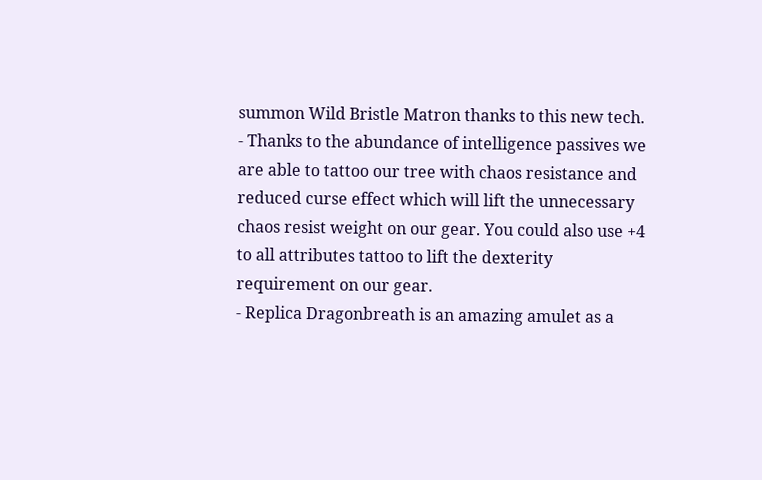summon Wild Bristle Matron thanks to this new tech.
- Thanks to the abundance of intelligence passives we are able to tattoo our tree with chaos resistance and reduced curse effect which will lift the unnecessary chaos resist weight on our gear. You could also use +4 to all attributes tattoo to lift the dexterity requirement on our gear.
- Replica Dragonbreath is an amazing amulet as a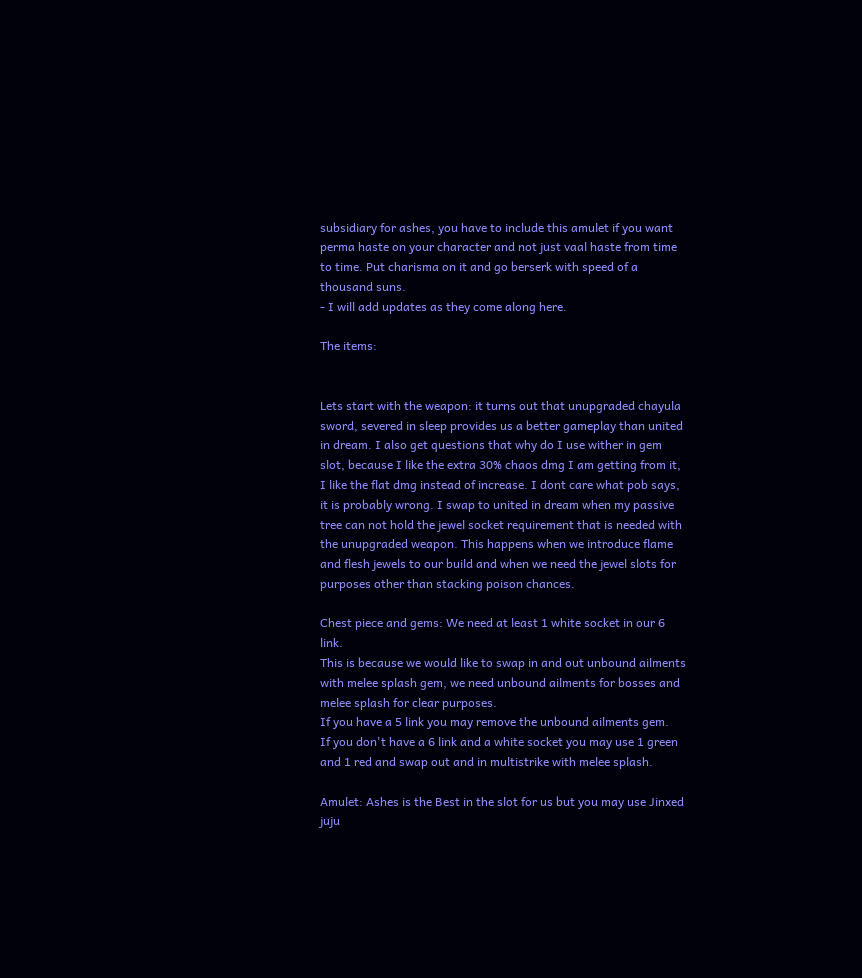subsidiary for ashes, you have to include this amulet if you want perma haste on your character and not just vaal haste from time to time. Put charisma on it and go berserk with speed of a thousand suns.
- I will add updates as they come along here.

The items:


Lets start with the weapon: it turns out that unupgraded chayula sword, severed in sleep provides us a better gameplay than united in dream. I also get questions that why do I use wither in gem slot, because I like the extra 30% chaos dmg I am getting from it, I like the flat dmg instead of increase. I dont care what pob says, it is probably wrong. I swap to united in dream when my passive tree can not hold the jewel socket requirement that is needed with the unupgraded weapon. This happens when we introduce flame and flesh jewels to our build and when we need the jewel slots for purposes other than stacking poison chances.

Chest piece and gems: We need at least 1 white socket in our 6 link.
This is because we would like to swap in and out unbound ailments with melee splash gem, we need unbound ailments for bosses and melee splash for clear purposes.
If you have a 5 link you may remove the unbound ailments gem.
If you don't have a 6 link and a white socket you may use 1 green and 1 red and swap out and in multistrike with melee splash.

Amulet: Ashes is the Best in the slot for us but you may use Jinxed juju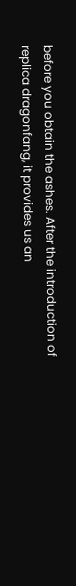before you obtain the ashes. After the introduction of replica dragonfang, it provides us an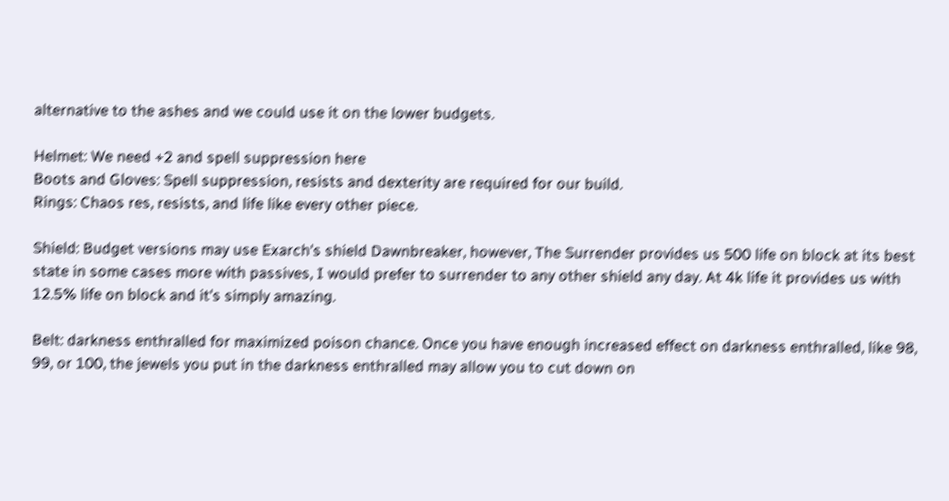alternative to the ashes and we could use it on the lower budgets.

Helmet: We need +2 and spell suppression here
Boots and Gloves: Spell suppression, resists and dexterity are required for our build.
Rings: Chaos res, resists, and life like every other piece.

Shield: Budget versions may use Exarch's shield Dawnbreaker, however, The Surrender provides us 500 life on block at its best state in some cases more with passives, I would prefer to surrender to any other shield any day. At 4k life it provides us with 12.5% life on block and it's simply amazing.

Belt: darkness enthralled for maximized poison chance. Once you have enough increased effect on darkness enthralled, like 98, 99, or 100, the jewels you put in the darkness enthralled may allow you to cut down on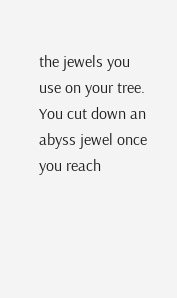the jewels you use on your tree. You cut down an abyss jewel once you reach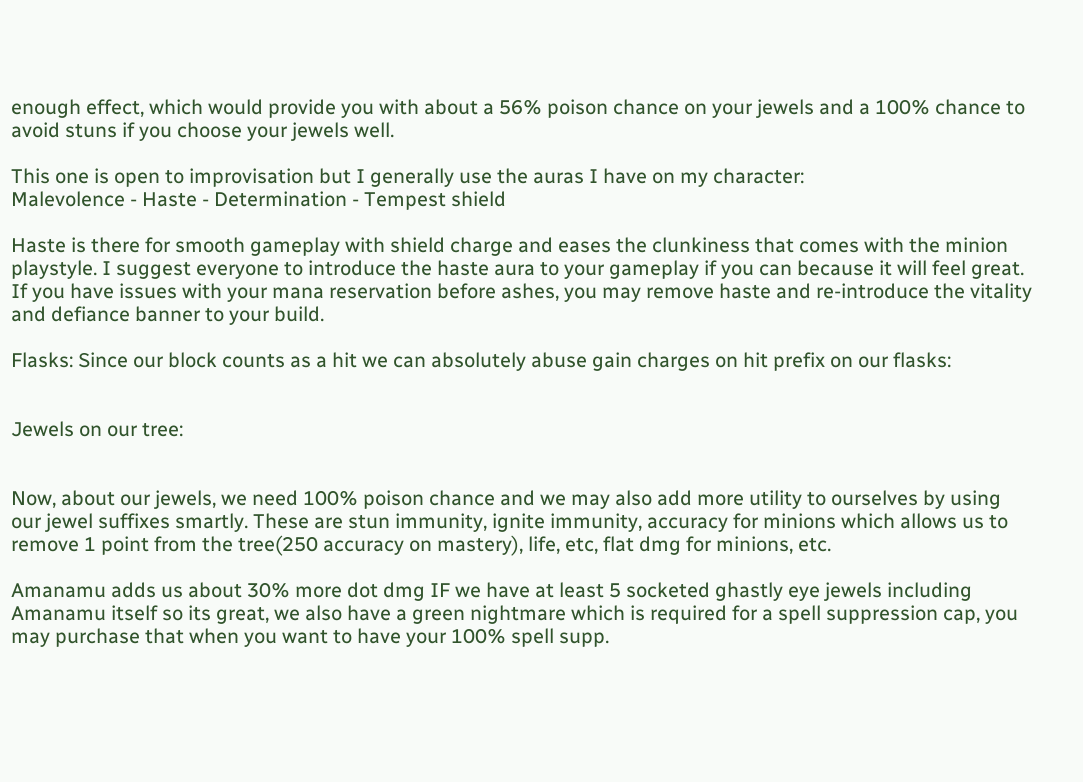enough effect, which would provide you with about a 56% poison chance on your jewels and a 100% chance to avoid stuns if you choose your jewels well.

This one is open to improvisation but I generally use the auras I have on my character:
Malevolence - Haste - Determination - Tempest shield

Haste is there for smooth gameplay with shield charge and eases the clunkiness that comes with the minion playstyle. I suggest everyone to introduce the haste aura to your gameplay if you can because it will feel great.
If you have issues with your mana reservation before ashes, you may remove haste and re-introduce the vitality and defiance banner to your build.

Flasks: Since our block counts as a hit we can absolutely abuse gain charges on hit prefix on our flasks:


Jewels on our tree:


Now, about our jewels, we need 100% poison chance and we may also add more utility to ourselves by using our jewel suffixes smartly. These are stun immunity, ignite immunity, accuracy for minions which allows us to remove 1 point from the tree(250 accuracy on mastery), life, etc, flat dmg for minions, etc.

Amanamu adds us about 30% more dot dmg IF we have at least 5 socketed ghastly eye jewels including Amanamu itself so its great, we also have a green nightmare which is required for a spell suppression cap, you may purchase that when you want to have your 100% spell supp.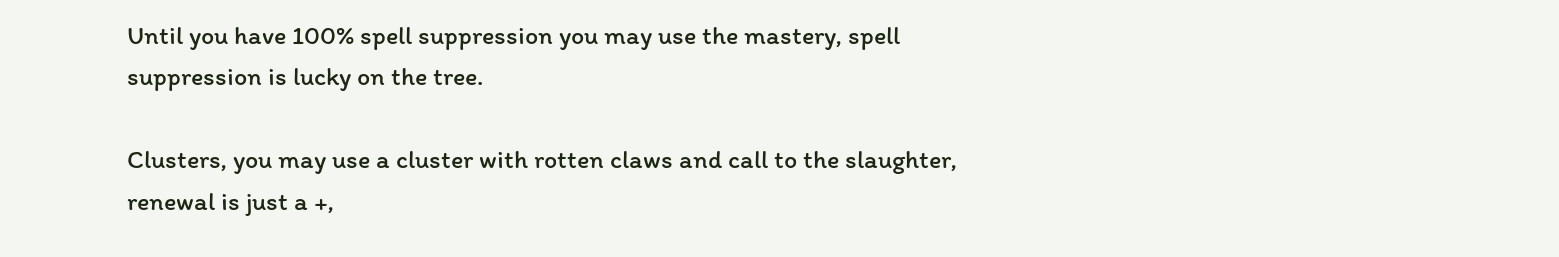Until you have 100% spell suppression you may use the mastery, spell suppression is lucky on the tree.

Clusters, you may use a cluster with rotten claws and call to the slaughter, renewal is just a +,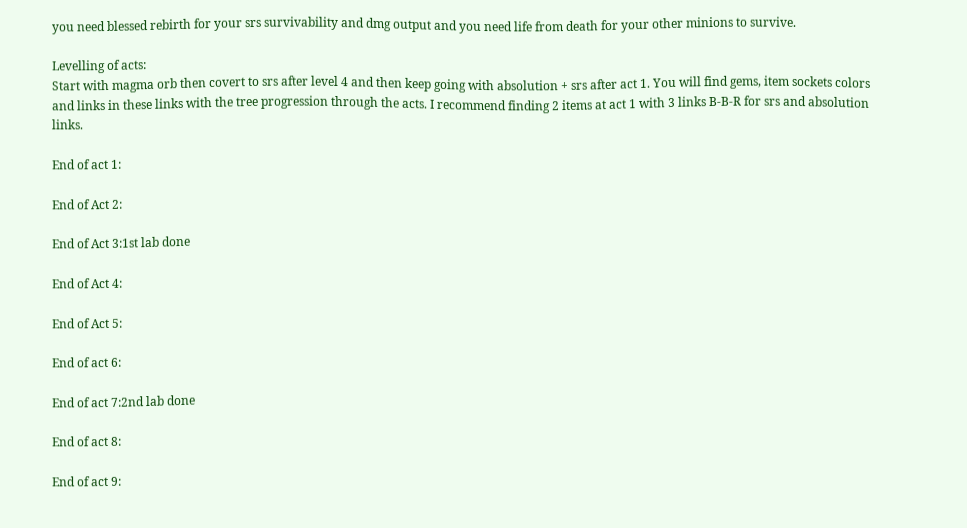you need blessed rebirth for your srs survivability and dmg output and you need life from death for your other minions to survive.

Levelling of acts:
Start with magma orb then covert to srs after level 4 and then keep going with absolution + srs after act 1. You will find gems, item sockets colors and links in these links with the tree progression through the acts. I recommend finding 2 items at act 1 with 3 links B-B-R for srs and absolution links.

End of act 1:

End of Act 2:

End of Act 3:1st lab done

End of Act 4:

End of Act 5:

End of act 6:

End of act 7:2nd lab done

End of act 8:

End of act 9: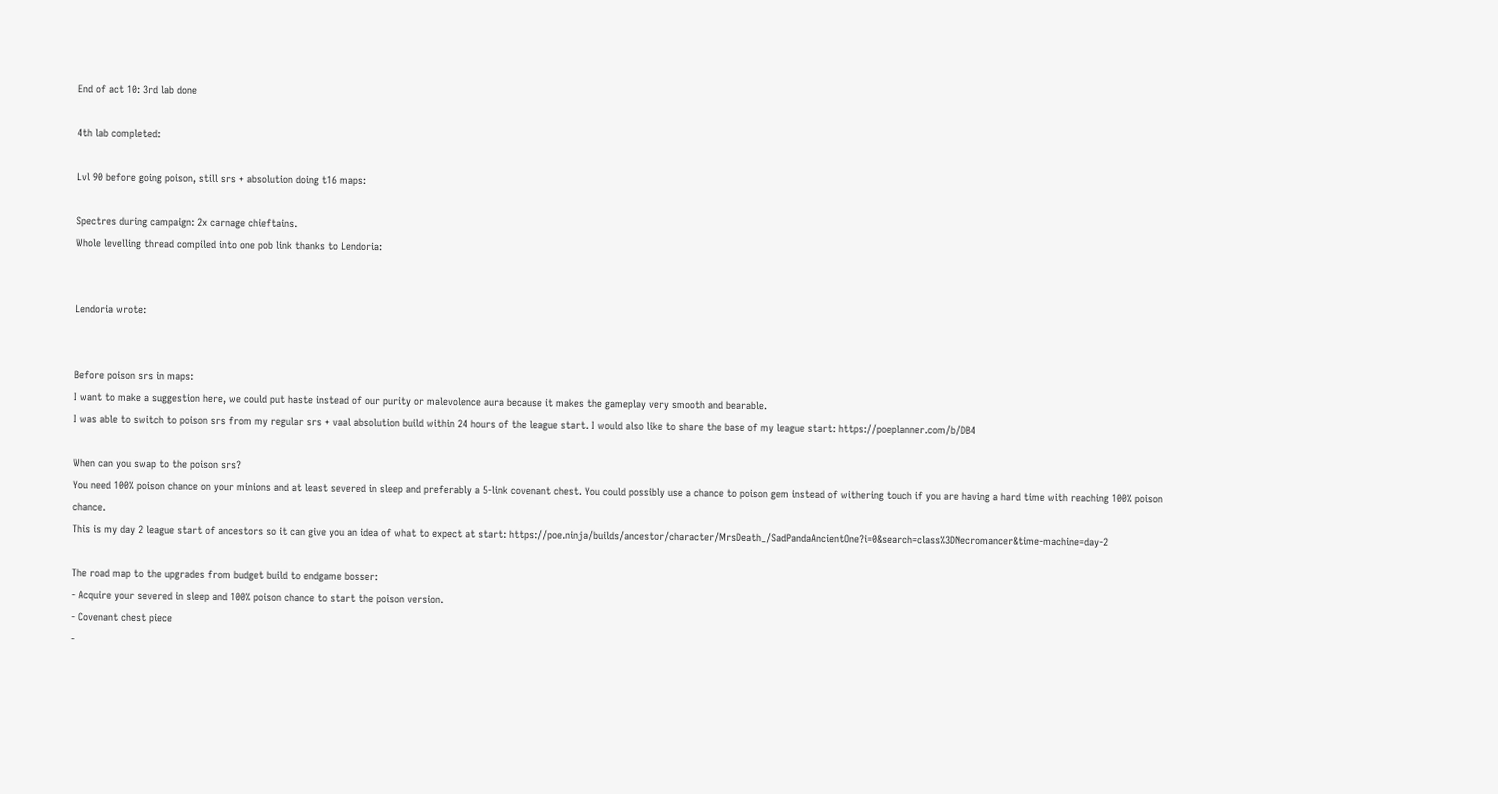End of act 10: 3rd lab done

4th lab completed:

Lvl 90 before going poison, still srs + absolution doing t16 maps:

Spectres during campaign: 2x carnage chieftains.
Whole levelling thread compiled into one pob link thanks to Lendoria:


Lendoria wrote:


Before poison srs in maps:
I want to make a suggestion here, we could put haste instead of our purity or malevolence aura because it makes the gameplay very smooth and bearable.
I was able to switch to poison srs from my regular srs + vaal absolution build within 24 hours of the league start. I would also like to share the base of my league start: https://poeplanner.com/b/DB4

When can you swap to the poison srs?
You need 100% poison chance on your minions and at least severed in sleep and preferably a 5-link covenant chest. You could possibly use a chance to poison gem instead of withering touch if you are having a hard time with reaching 100% poison chance.
This is my day 2 league start of ancestors so it can give you an idea of what to expect at start: https://poe.ninja/builds/ancestor/character/MrsDeath_/SadPandaAncientOne?i=0&search=class%3DNecromancer&time-machine=day-2

The road map to the upgrades from budget build to endgame bosser:
- Acquire your severed in sleep and 100% poison chance to start the poison version.
- Covenant chest piece
-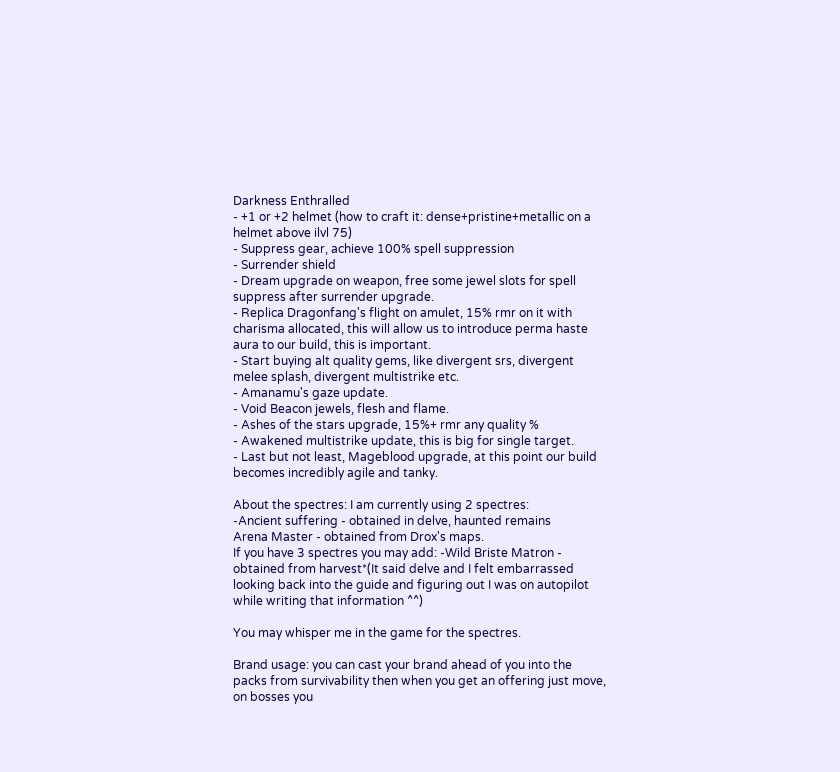Darkness Enthralled
- +1 or +2 helmet (how to craft it: dense+pristine+metallic on a helmet above ilvl 75)
- Suppress gear, achieve 100% spell suppression
- Surrender shield
- Dream upgrade on weapon, free some jewel slots for spell suppress after surrender upgrade.
- Replica Dragonfang's flight on amulet, 15% rmr on it with charisma allocated, this will allow us to introduce perma haste aura to our build, this is important.
- Start buying alt quality gems, like divergent srs, divergent melee splash, divergent multistrike etc.
- Amanamu's gaze update.
- Void Beacon jewels, flesh and flame.
- Ashes of the stars upgrade, 15%+ rmr any quality %
- Awakened multistrike update, this is big for single target.
- Last but not least, Mageblood upgrade, at this point our build becomes incredibly agile and tanky.

About the spectres: I am currently using 2 spectres:
-Ancient suffering - obtained in delve, haunted remains
Arena Master - obtained from Drox's maps.
If you have 3 spectres you may add: -Wild Briste Matron - obtained from harvest*(It said delve and I felt embarrassed looking back into the guide and figuring out I was on autopilot while writing that information ^^)

You may whisper me in the game for the spectres.

Brand usage: you can cast your brand ahead of you into the packs from survivability then when you get an offering just move, on bosses you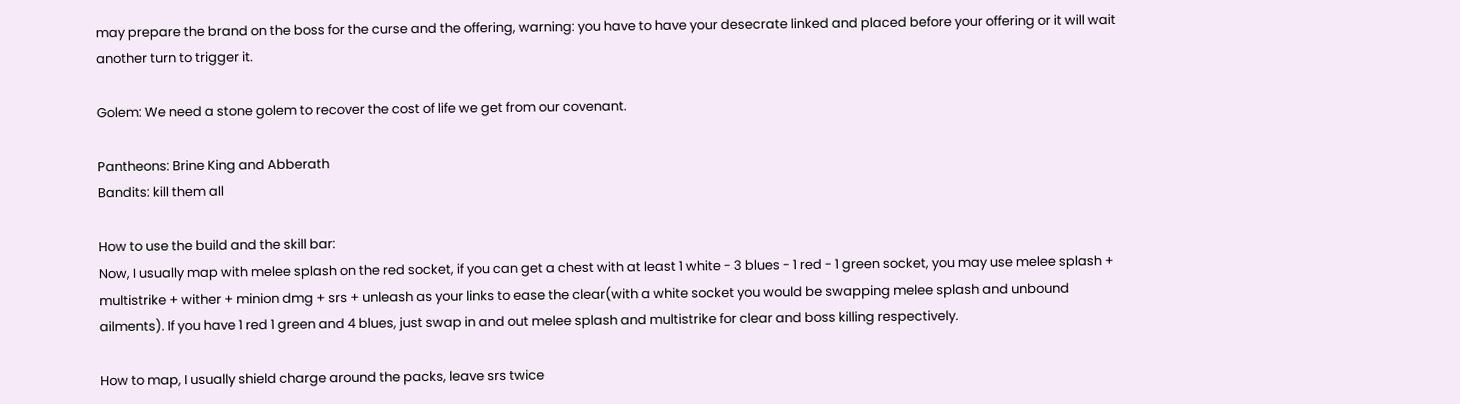may prepare the brand on the boss for the curse and the offering, warning: you have to have your desecrate linked and placed before your offering or it will wait another turn to trigger it.

Golem: We need a stone golem to recover the cost of life we get from our covenant.

Pantheons: Brine King and Abberath
Bandits: kill them all

How to use the build and the skill bar:
Now, I usually map with melee splash on the red socket, if you can get a chest with at least 1 white - 3 blues - 1 red - 1 green socket, you may use melee splash + multistrike + wither + minion dmg + srs + unleash as your links to ease the clear(with a white socket you would be swapping melee splash and unbound ailments). If you have 1 red 1 green and 4 blues, just swap in and out melee splash and multistrike for clear and boss killing respectively.

How to map, I usually shield charge around the packs, leave srs twice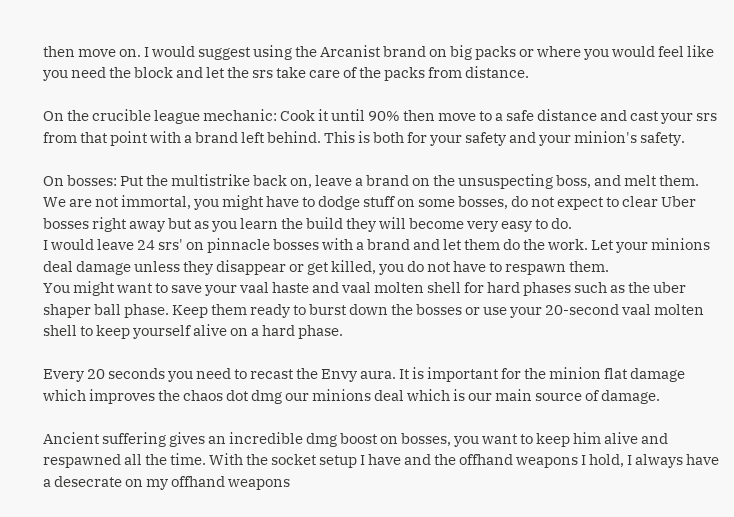then move on. I would suggest using the Arcanist brand on big packs or where you would feel like you need the block and let the srs take care of the packs from distance.

On the crucible league mechanic: Cook it until 90% then move to a safe distance and cast your srs from that point with a brand left behind. This is both for your safety and your minion's safety.

On bosses: Put the multistrike back on, leave a brand on the unsuspecting boss, and melt them. We are not immortal, you might have to dodge stuff on some bosses, do not expect to clear Uber bosses right away but as you learn the build they will become very easy to do.
I would leave 24 srs' on pinnacle bosses with a brand and let them do the work. Let your minions deal damage unless they disappear or get killed, you do not have to respawn them.
You might want to save your vaal haste and vaal molten shell for hard phases such as the uber shaper ball phase. Keep them ready to burst down the bosses or use your 20-second vaal molten shell to keep yourself alive on a hard phase.

Every 20 seconds you need to recast the Envy aura. It is important for the minion flat damage which improves the chaos dot dmg our minions deal which is our main source of damage.

Ancient suffering gives an incredible dmg boost on bosses, you want to keep him alive and respawned all the time. With the socket setup I have and the offhand weapons I hold, I always have a desecrate on my offhand weapons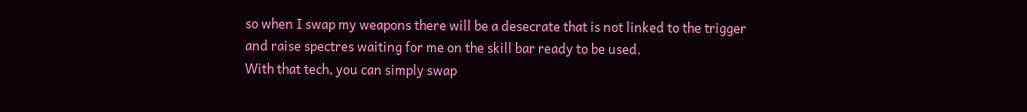so when I swap my weapons there will be a desecrate that is not linked to the trigger and raise spectres waiting for me on the skill bar ready to be used.
With that tech, you can simply swap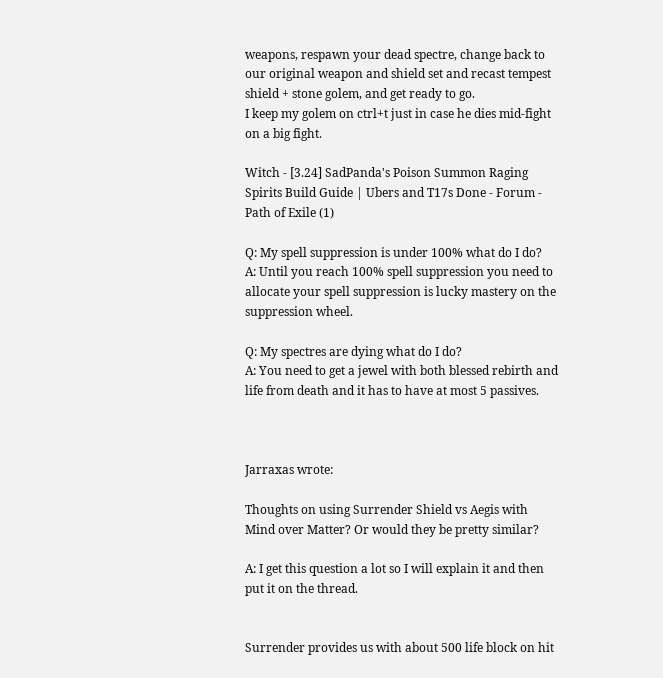weapons, respawn your dead spectre, change back to our original weapon and shield set and recast tempest shield + stone golem, and get ready to go.
I keep my golem on ctrl+t just in case he dies mid-fight on a big fight.

Witch - [3.24] SadPanda's Poison Summon Raging Spirits Build Guide | Ubers and T17s Done - Forum - Path of Exile (1)

Q: My spell suppression is under 100% what do I do?
A: Until you reach 100% spell suppression you need to allocate your spell suppression is lucky mastery on the suppression wheel.

Q: My spectres are dying what do I do?
A: You need to get a jewel with both blessed rebirth and life from death and it has to have at most 5 passives.



Jarraxas wrote:

Thoughts on using Surrender Shield vs Aegis with Mind over Matter? Or would they be pretty similar?

A: I get this question a lot so I will explain it and then put it on the thread.


Surrender provides us with about 500 life block on hit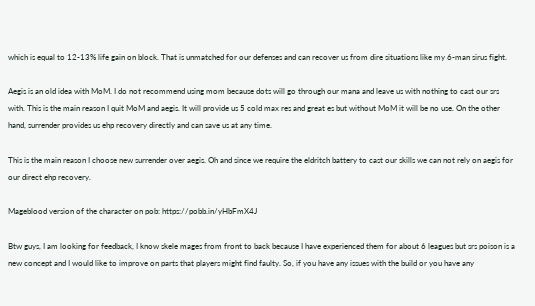which is equal to 12-13% life gain on block. That is unmatched for our defenses and can recover us from dire situations like my 6-man sirus fight.

Aegis is an old idea with MoM. I do not recommend using mom because dots will go through our mana and leave us with nothing to cast our srs with. This is the main reason I quit MoM and aegis. It will provide us 5 cold max res and great es but without MoM it will be no use. On the other hand, surrender provides us ehp recovery directly and can save us at any time.

This is the main reason I choose new surrender over aegis. Oh and since we require the eldritch battery to cast our skills we can not rely on aegis for our direct ehp recovery.

Mageblood version of the character on pob: https://pobb.in/yHbFmX4J

Btw guys, I am looking for feedback, I know skele mages from front to back because I have experienced them for about 6 leagues but srs poison is a new concept and I would like to improve on parts that players might find faulty. So, if you have any issues with the build or you have any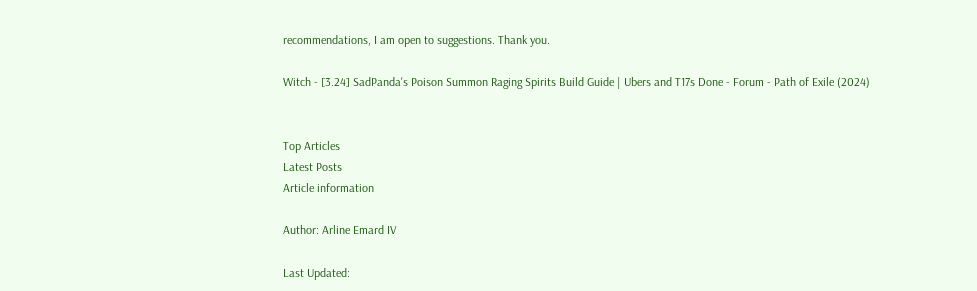recommendations, I am open to suggestions. Thank you.

Witch - [3.24] SadPanda's Poison Summon Raging Spirits Build Guide | Ubers and T17s Done - Forum - Path of Exile (2024)


Top Articles
Latest Posts
Article information

Author: Arline Emard IV

Last Updated: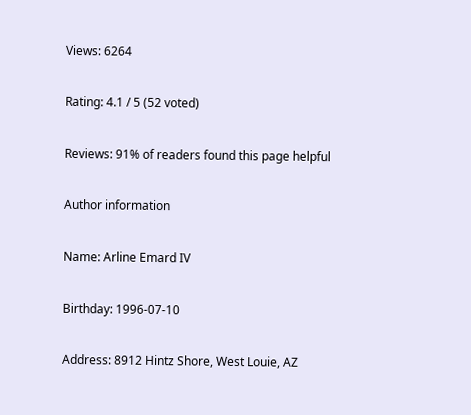Views: 6264

Rating: 4.1 / 5 (52 voted)

Reviews: 91% of readers found this page helpful

Author information

Name: Arline Emard IV

Birthday: 1996-07-10

Address: 8912 Hintz Shore, West Louie, AZ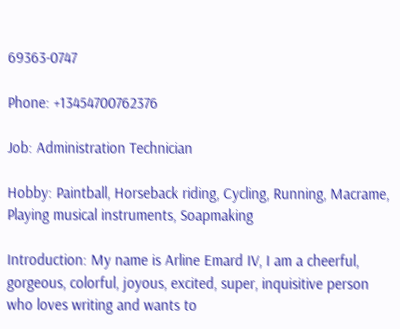69363-0747

Phone: +13454700762376

Job: Administration Technician

Hobby: Paintball, Horseback riding, Cycling, Running, Macrame, Playing musical instruments, Soapmaking

Introduction: My name is Arline Emard IV, I am a cheerful, gorgeous, colorful, joyous, excited, super, inquisitive person who loves writing and wants to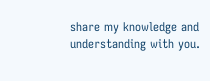share my knowledge and understanding with you.